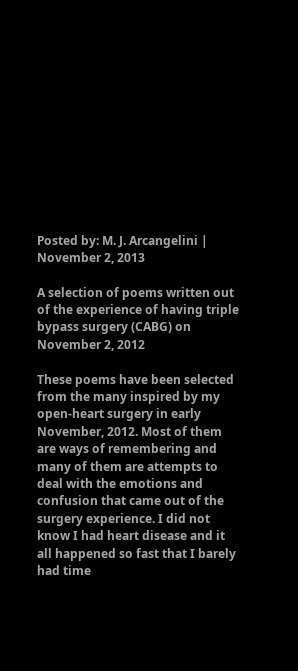Posted by: M. J. Arcangelini | November 2, 2013

A selection of poems written out of the experience of having triple bypass surgery (CABG) on November 2, 2012

These poems have been selected from the many inspired by my open-heart surgery in early November, 2012. Most of them are ways of remembering and many of them are attempts to deal with the emotions and confusion that came out of the surgery experience. I did not know I had heart disease and it all happened so fast that I barely had time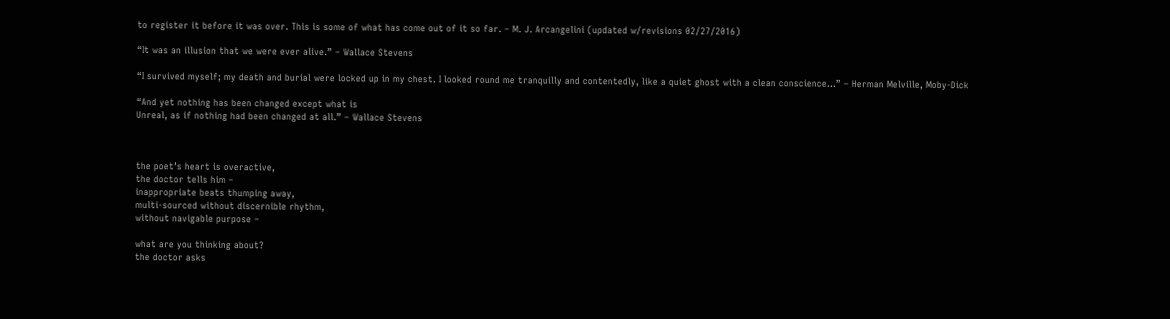to register it before it was over. This is some of what has come out of it so far. – M. J. Arcangelini (updated w/revisions 02/27/2016)

“It was an illusion that we were ever alive.” – Wallace Stevens

“I survived myself; my death and burial were locked up in my chest. I looked round me tranquilly and contentedly, like a quiet ghost with a clean conscience…” – Herman Melville, Moby-Dick

“And yet nothing has been changed except what is
Unreal, as if nothing had been changed at all.” – Wallace Stevens



the poet’s heart is overactive,
the doctor tells him –
inappropriate beats thumping away,
multi-sourced without discernible rhythm,
without navigable purpose –

what are you thinking about?
the doctor asks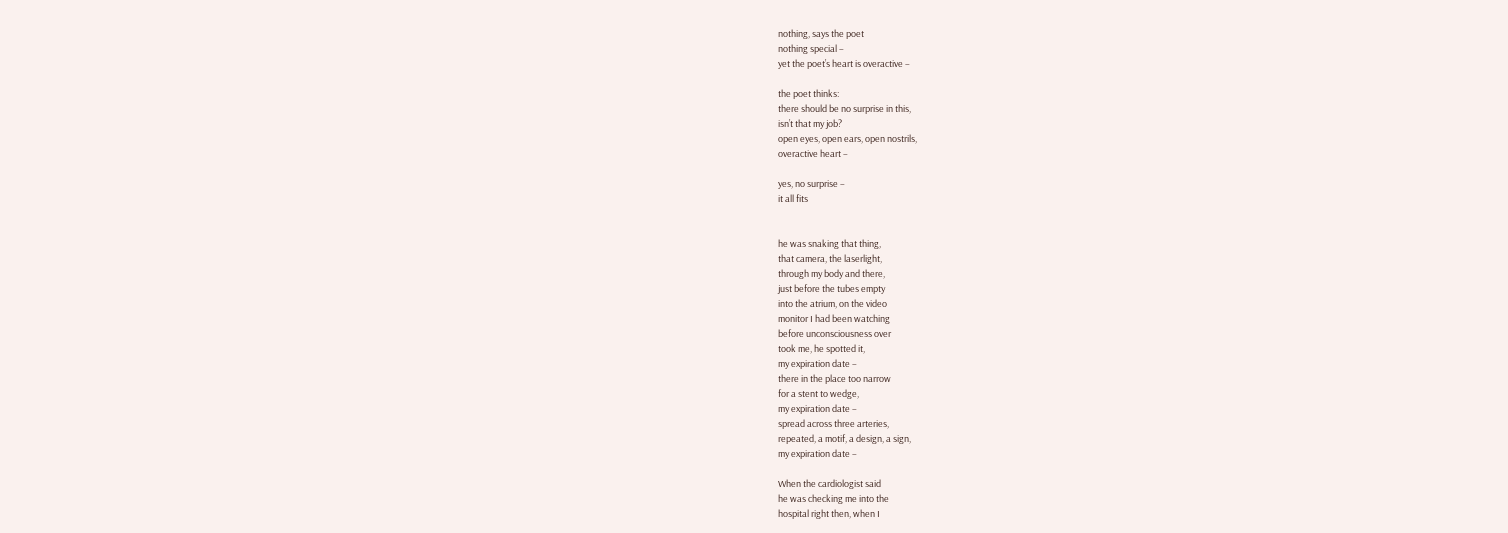nothing, says the poet
nothing special –
yet the poet’s heart is overactive –

the poet thinks:
there should be no surprise in this,
isn’t that my job?
open eyes, open ears, open nostrils,
overactive heart –

yes, no surprise –
it all fits


he was snaking that thing,
that camera, the laserlight,
through my body and there,
just before the tubes empty
into the atrium, on the video
monitor I had been watching
before unconsciousness over
took me, he spotted it,
my expiration date –
there in the place too narrow
for a stent to wedge,
my expiration date –
spread across three arteries,
repeated, a motif, a design, a sign,
my expiration date –

When the cardiologist said
he was checking me into the
hospital right then, when I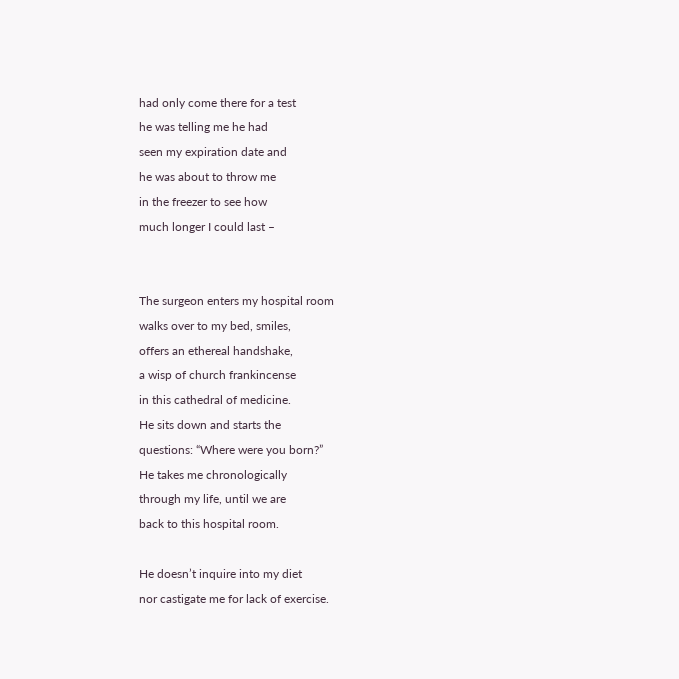had only come there for a test
he was telling me he had
seen my expiration date and
he was about to throw me
in the freezer to see how
much longer I could last –


The surgeon enters my hospital room
walks over to my bed, smiles,
offers an ethereal handshake,
a wisp of church frankincense
in this cathedral of medicine.
He sits down and starts the
questions: “Where were you born?”
He takes me chronologically
through my life, until we are
back to this hospital room.

He doesn’t inquire into my diet
nor castigate me for lack of exercise.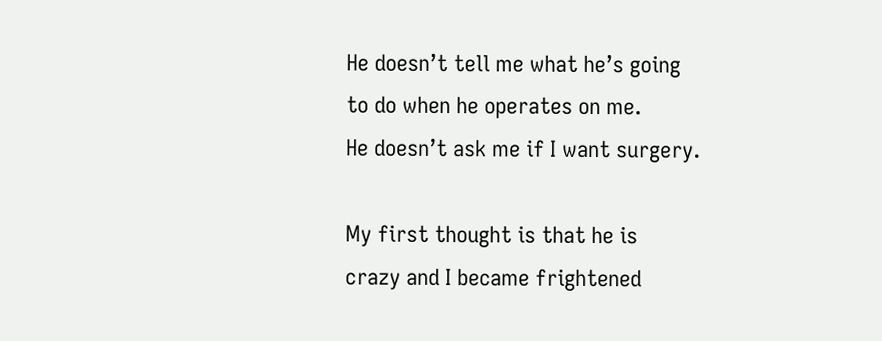He doesn’t tell me what he’s going
to do when he operates on me.
He doesn’t ask me if I want surgery.

My first thought is that he is
crazy and I became frightened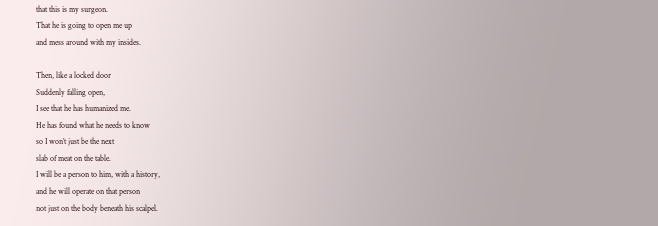that this is my surgeon.
That he is going to open me up
and mess around with my insides.

Then, like a locked door
Suddenly falling open,
I see that he has humanized me.
He has found what he needs to know
so I won’t just be the next
slab of meat on the table.
I will be a person to him, with a history,
and he will operate on that person
not just on the body beneath his scalpel.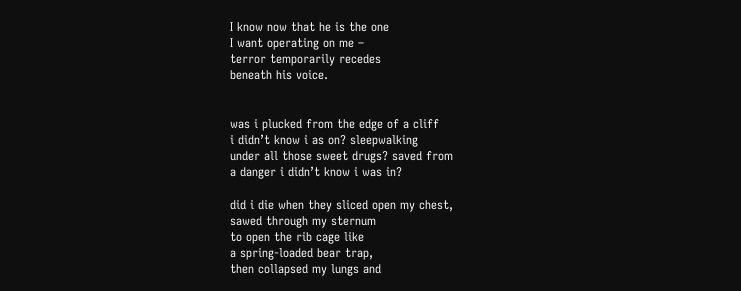I know now that he is the one
I want operating on me –
terror temporarily recedes
beneath his voice.


was i plucked from the edge of a cliff
i didn’t know i as on? sleepwalking
under all those sweet drugs? saved from
a danger i didn’t know i was in?

did i die when they sliced open my chest,
sawed through my sternum
to open the rib cage like
a spring-loaded bear trap,
then collapsed my lungs and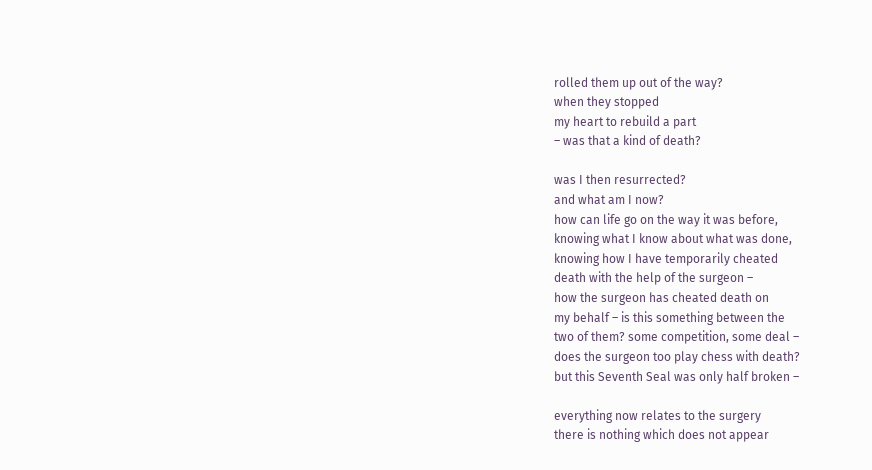rolled them up out of the way?
when they stopped
my heart to rebuild a part
– was that a kind of death?

was I then resurrected?
and what am I now?
how can life go on the way it was before,
knowing what I know about what was done,
knowing how I have temporarily cheated
death with the help of the surgeon –
how the surgeon has cheated death on
my behalf – is this something between the
two of them? some competition, some deal –
does the surgeon too play chess with death?
but this Seventh Seal was only half broken –

everything now relates to the surgery
there is nothing which does not appear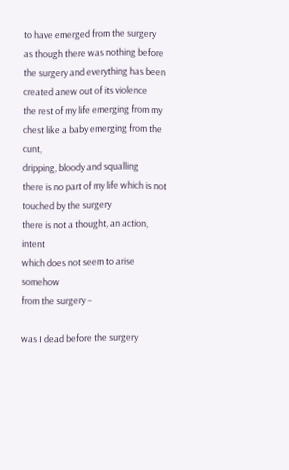to have emerged from the surgery
as though there was nothing before
the surgery and everything has been
created anew out of its violence
the rest of my life emerging from my
chest like a baby emerging from the cunt,
dripping, bloody and squalling
there is no part of my life which is not
touched by the surgery
there is not a thought, an action, intent
which does not seem to arise somehow
from the surgery –

was I dead before the surgery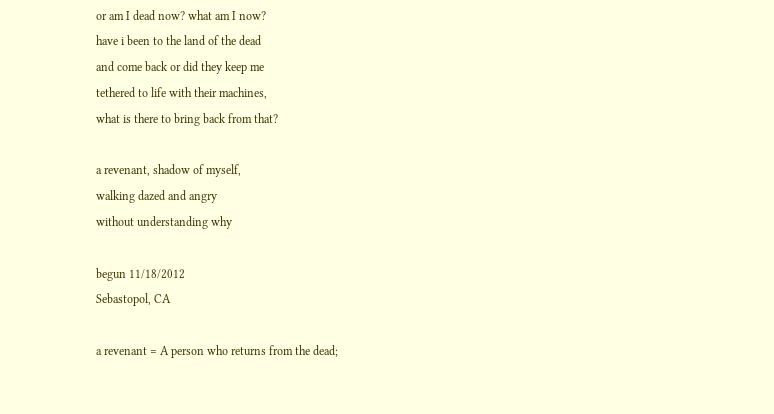or am I dead now? what am I now?
have i been to the land of the dead
and come back or did they keep me
tethered to life with their machines,
what is there to bring back from that?

a revenant, shadow of myself,
walking dazed and angry
without understanding why

begun 11/18/2012
Sebastopol, CA

a revenant = A person who returns from the dead;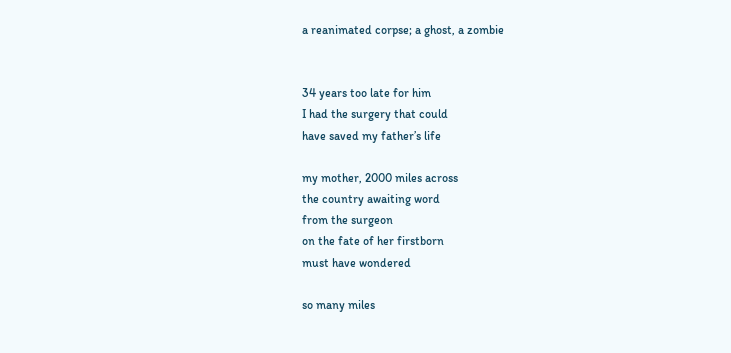a reanimated corpse; a ghost, a zombie


34 years too late for him
I had the surgery that could
have saved my father’s life

my mother, 2000 miles across
the country awaiting word
from the surgeon
on the fate of her firstborn
must have wondered

so many miles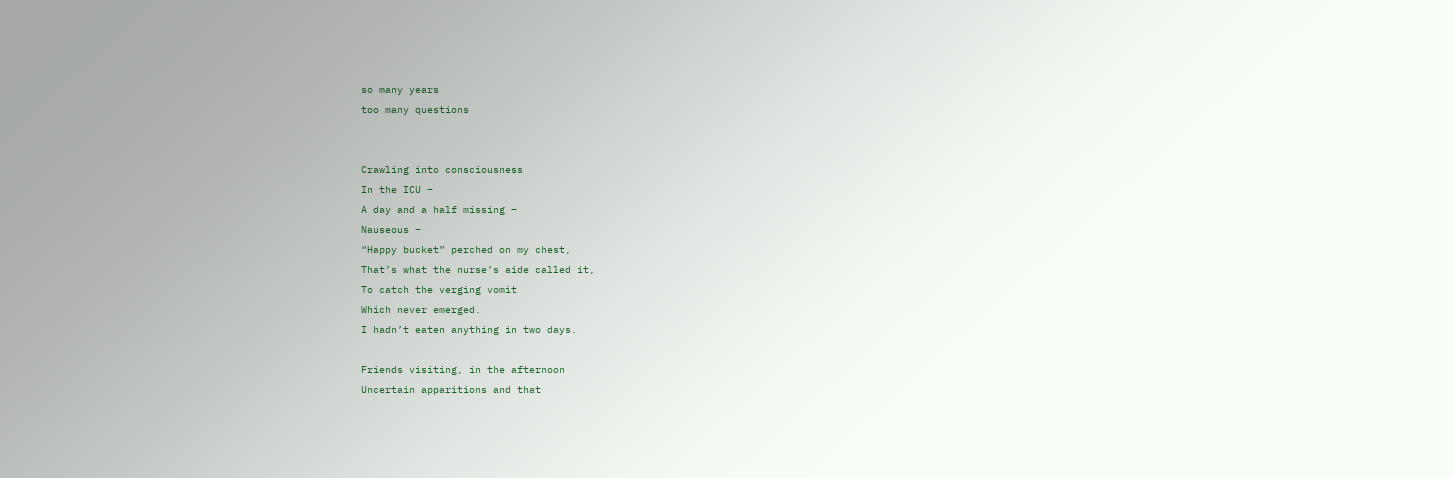so many years
too many questions


Crawling into consciousness
In the ICU –
A day and a half missing –
Nauseous –
“Happy bucket” perched on my chest,
That’s what the nurse’s aide called it,
To catch the verging vomit
Which never emerged.
I hadn’t eaten anything in two days.

Friends visiting, in the afternoon
Uncertain apparitions and that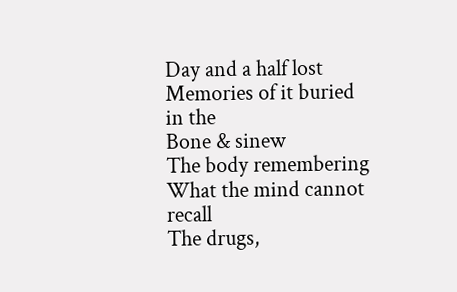Day and a half lost
Memories of it buried in the
Bone & sinew
The body remembering
What the mind cannot recall
The drugs,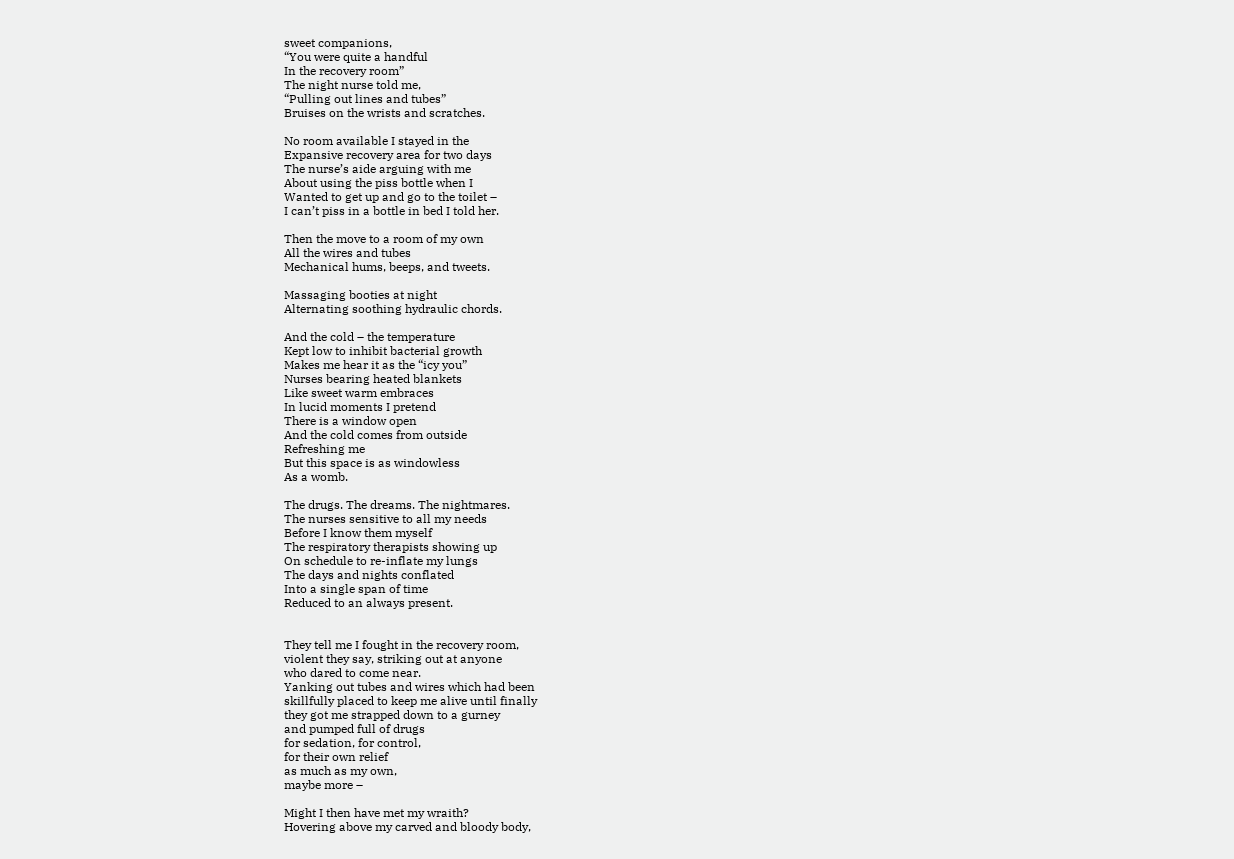sweet companions,
“You were quite a handful
In the recovery room”
The night nurse told me,
“Pulling out lines and tubes”
Bruises on the wrists and scratches.

No room available I stayed in the
Expansive recovery area for two days
The nurse’s aide arguing with me
About using the piss bottle when I
Wanted to get up and go to the toilet –
I can’t piss in a bottle in bed I told her.

Then the move to a room of my own
All the wires and tubes
Mechanical hums, beeps, and tweets.

Massaging booties at night
Alternating soothing hydraulic chords.

And the cold – the temperature
Kept low to inhibit bacterial growth
Makes me hear it as the “icy you”
Nurses bearing heated blankets
Like sweet warm embraces
In lucid moments I pretend
There is a window open
And the cold comes from outside
Refreshing me
But this space is as windowless
As a womb.

The drugs. The dreams. The nightmares.
The nurses sensitive to all my needs
Before I know them myself
The respiratory therapists showing up
On schedule to re-inflate my lungs
The days and nights conflated
Into a single span of time
Reduced to an always present.


They tell me I fought in the recovery room,
violent they say, striking out at anyone
who dared to come near.
Yanking out tubes and wires which had been
skillfully placed to keep me alive until finally
they got me strapped down to a gurney
and pumped full of drugs
for sedation, for control,
for their own relief
as much as my own,
maybe more –

Might I then have met my wraith?
Hovering above my carved and bloody body,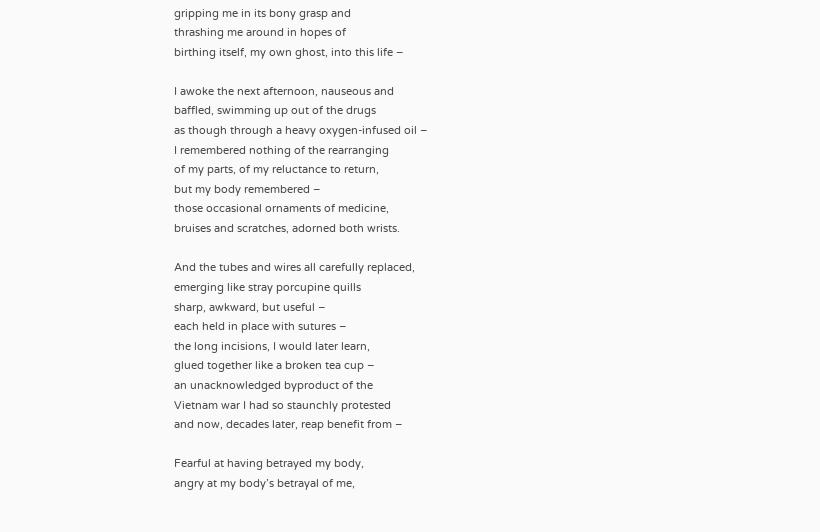gripping me in its bony grasp and
thrashing me around in hopes of
birthing itself, my own ghost, into this life –

I awoke the next afternoon, nauseous and
baffled, swimming up out of the drugs
as though through a heavy oxygen-infused oil –
I remembered nothing of the rearranging
of my parts, of my reluctance to return,
but my body remembered –
those occasional ornaments of medicine,
bruises and scratches, adorned both wrists.

And the tubes and wires all carefully replaced,
emerging like stray porcupine quills
sharp, awkward, but useful –
each held in place with sutures –
the long incisions, I would later learn,
glued together like a broken tea cup –
an unacknowledged byproduct of the
Vietnam war I had so staunchly protested
and now, decades later, reap benefit from –

Fearful at having betrayed my body,
angry at my body’s betrayal of me,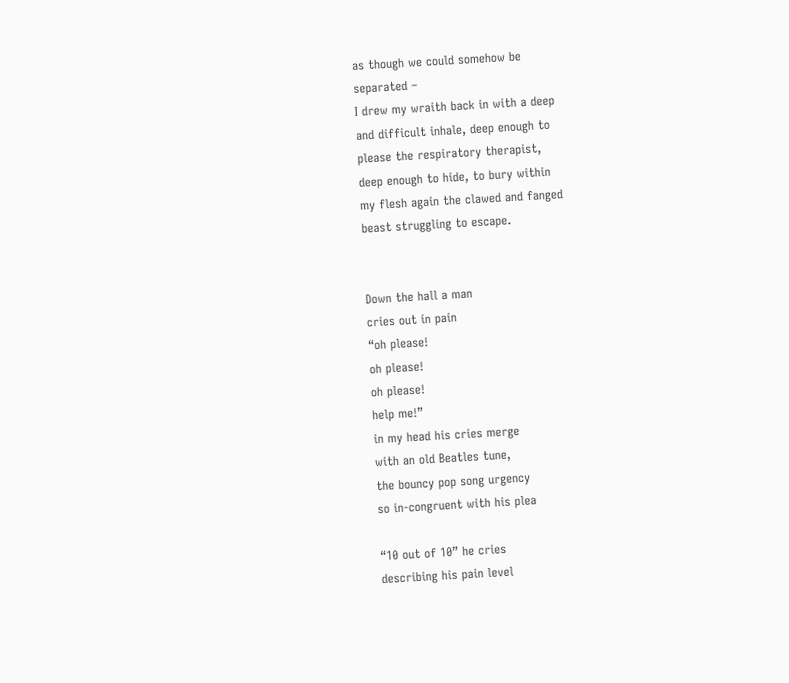as though we could somehow be
separated –
I drew my wraith back in with a deep
and difficult inhale, deep enough to
please the respiratory therapist,
deep enough to hide, to bury within
my flesh again the clawed and fanged
beast struggling to escape.


Down the hall a man
cries out in pain
“oh please!
oh please!
oh please!
help me!”
in my head his cries merge
with an old Beatles tune,
the bouncy pop song urgency
so in-congruent with his plea

“10 out of 10” he cries
describing his pain level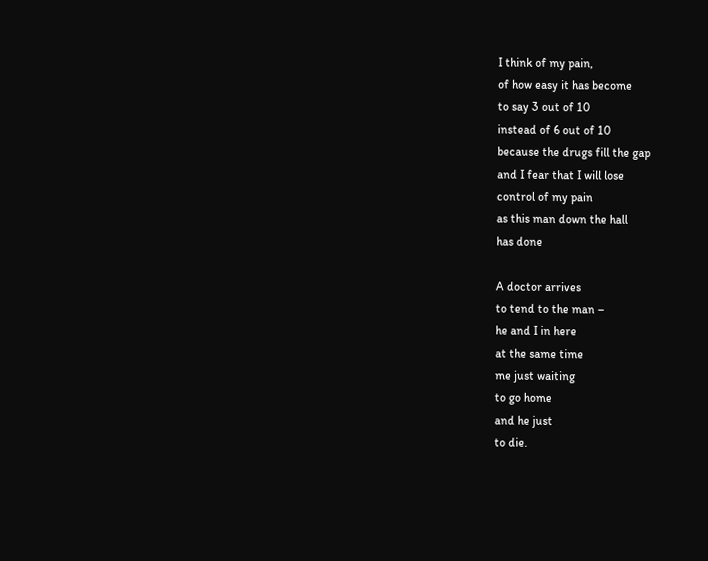I think of my pain,
of how easy it has become
to say 3 out of 10
instead of 6 out of 10
because the drugs fill the gap
and I fear that I will lose
control of my pain
as this man down the hall
has done

A doctor arrives
to tend to the man –
he and I in here
at the same time
me just waiting
to go home
and he just
to die.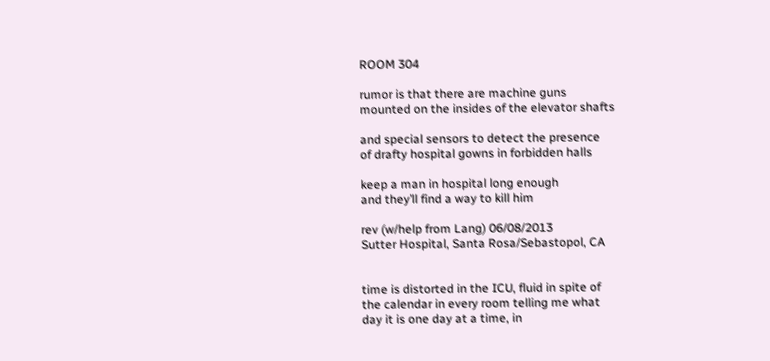ROOM 304

rumor is that there are machine guns
mounted on the insides of the elevator shafts

and special sensors to detect the presence
of drafty hospital gowns in forbidden halls

keep a man in hospital long enough
and they’ll find a way to kill him

rev (w/help from Lang) 06/08/2013
Sutter Hospital, Santa Rosa/Sebastopol, CA


time is distorted in the ICU, fluid in spite of
the calendar in every room telling me what
day it is one day at a time, in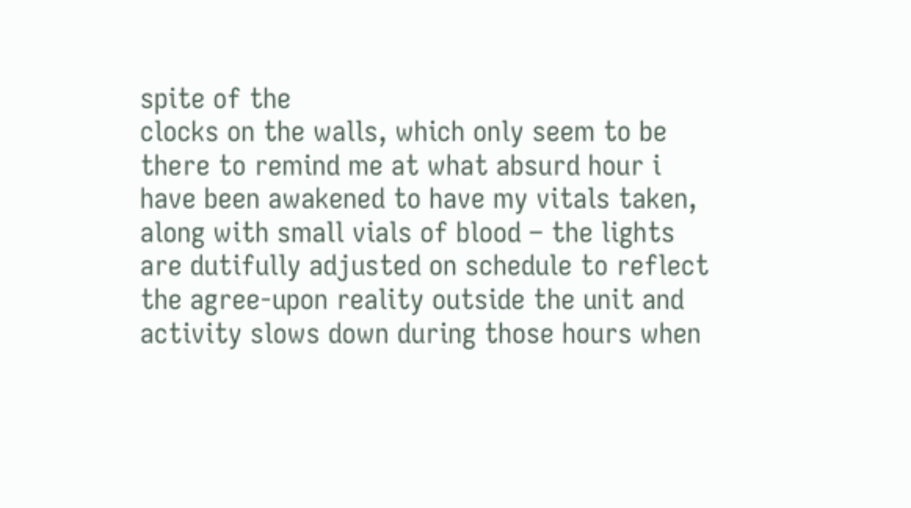spite of the
clocks on the walls, which only seem to be
there to remind me at what absurd hour i
have been awakened to have my vitals taken,
along with small vials of blood – the lights
are dutifully adjusted on schedule to reflect
the agree-upon reality outside the unit and
activity slows down during those hours when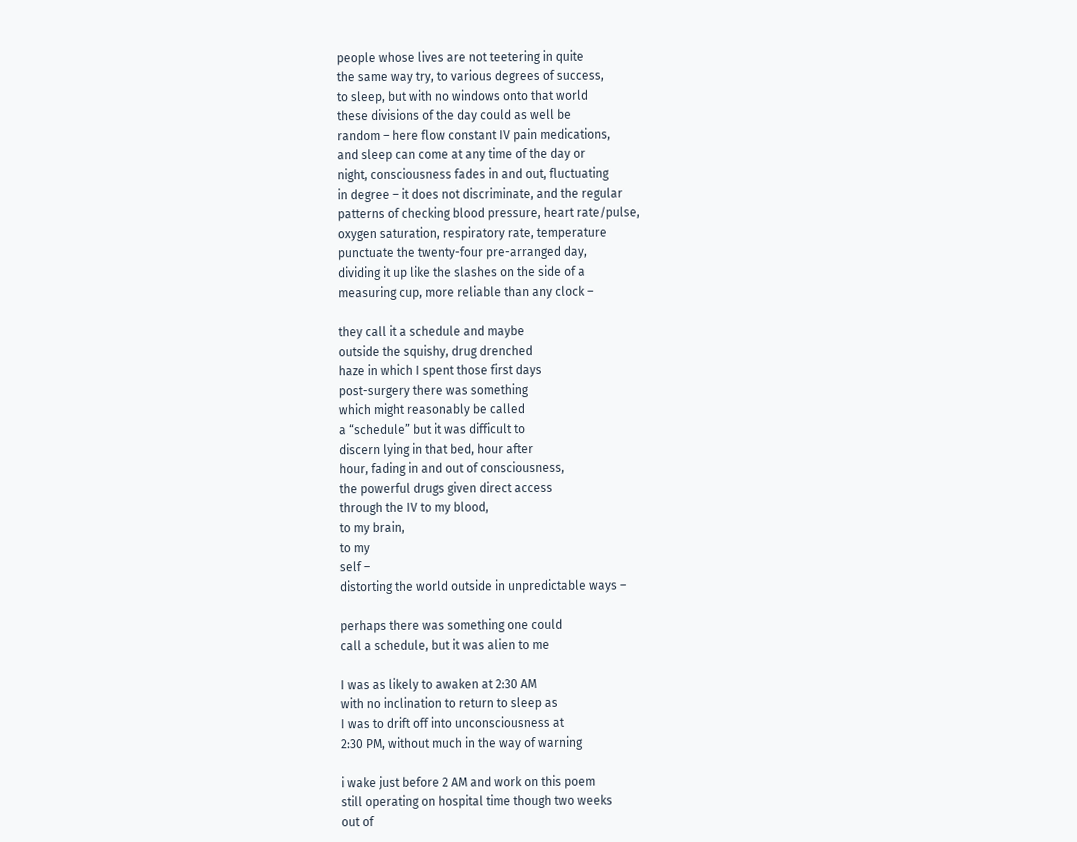people whose lives are not teetering in quite
the same way try, to various degrees of success,
to sleep, but with no windows onto that world
these divisions of the day could as well be
random – here flow constant IV pain medications,
and sleep can come at any time of the day or
night, consciousness fades in and out, fluctuating
in degree – it does not discriminate, and the regular
patterns of checking blood pressure, heart rate/pulse,
oxygen saturation, respiratory rate, temperature
punctuate the twenty-four pre-arranged day,
dividing it up like the slashes on the side of a
measuring cup, more reliable than any clock –

they call it a schedule and maybe
outside the squishy, drug drenched
haze in which I spent those first days
post-surgery there was something
which might reasonably be called
a “schedule” but it was difficult to
discern lying in that bed, hour after
hour, fading in and out of consciousness,
the powerful drugs given direct access
through the IV to my blood,
to my brain,
to my
self –
distorting the world outside in unpredictable ways –

perhaps there was something one could
call a schedule, but it was alien to me

I was as likely to awaken at 2:30 AM
with no inclination to return to sleep as
I was to drift off into unconsciousness at
2:30 PM, without much in the way of warning

i wake just before 2 AM and work on this poem
still operating on hospital time though two weeks
out of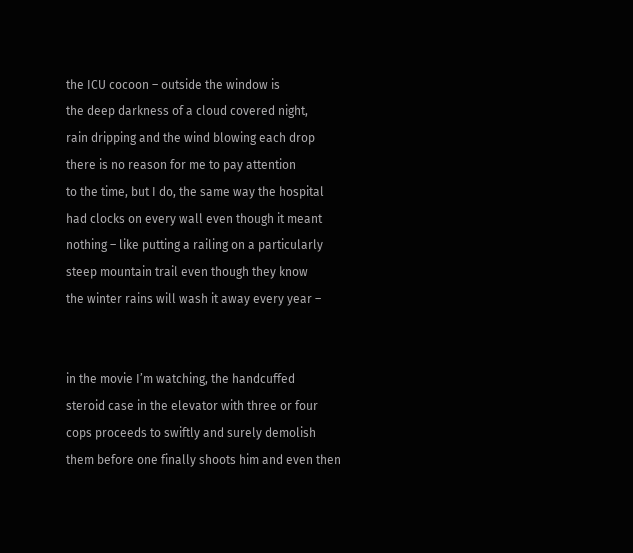the ICU cocoon – outside the window is
the deep darkness of a cloud covered night,
rain dripping and the wind blowing each drop
there is no reason for me to pay attention
to the time, but I do, the same way the hospital
had clocks on every wall even though it meant
nothing – like putting a railing on a particularly
steep mountain trail even though they know
the winter rains will wash it away every year –


in the movie I’m watching, the handcuffed
steroid case in the elevator with three or four
cops proceeds to swiftly and surely demolish
them before one finally shoots him and even then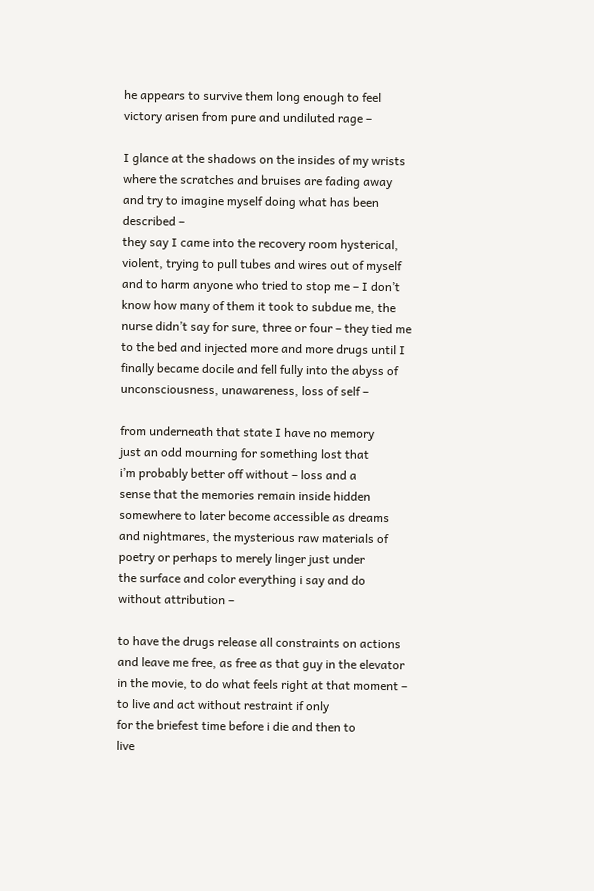he appears to survive them long enough to feel
victory arisen from pure and undiluted rage –

I glance at the shadows on the insides of my wrists
where the scratches and bruises are fading away
and try to imagine myself doing what has been described –
they say I came into the recovery room hysterical,
violent, trying to pull tubes and wires out of myself
and to harm anyone who tried to stop me – I don’t
know how many of them it took to subdue me, the
nurse didn’t say for sure, three or four – they tied me
to the bed and injected more and more drugs until I
finally became docile and fell fully into the abyss of
unconsciousness, unawareness, loss of self –

from underneath that state I have no memory
just an odd mourning for something lost that
i’m probably better off without – loss and a
sense that the memories remain inside hidden
somewhere to later become accessible as dreams
and nightmares, the mysterious raw materials of
poetry or perhaps to merely linger just under
the surface and color everything i say and do
without attribution –

to have the drugs release all constraints on actions
and leave me free, as free as that guy in the elevator
in the movie, to do what feels right at that moment –
to live and act without restraint if only
for the briefest time before i die and then to
live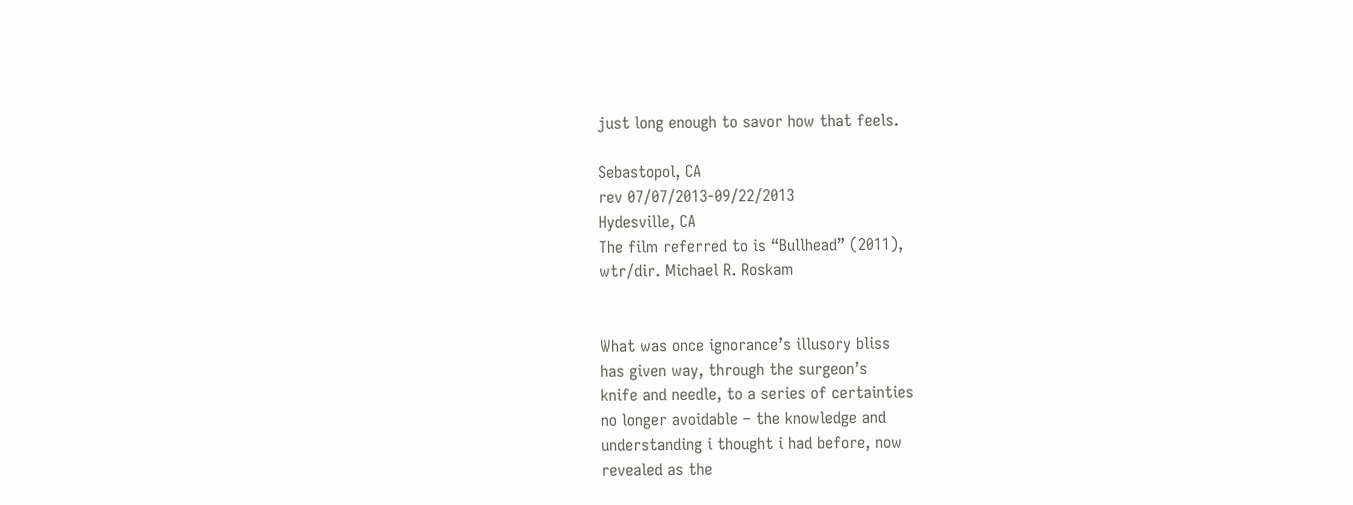just long enough to savor how that feels.

Sebastopol, CA
rev 07/07/2013-09/22/2013
Hydesville, CA
The film referred to is “Bullhead” (2011),
wtr/dir. Michael R. Roskam


What was once ignorance’s illusory bliss
has given way, through the surgeon’s
knife and needle, to a series of certainties
no longer avoidable – the knowledge and
understanding i thought i had before, now
revealed as the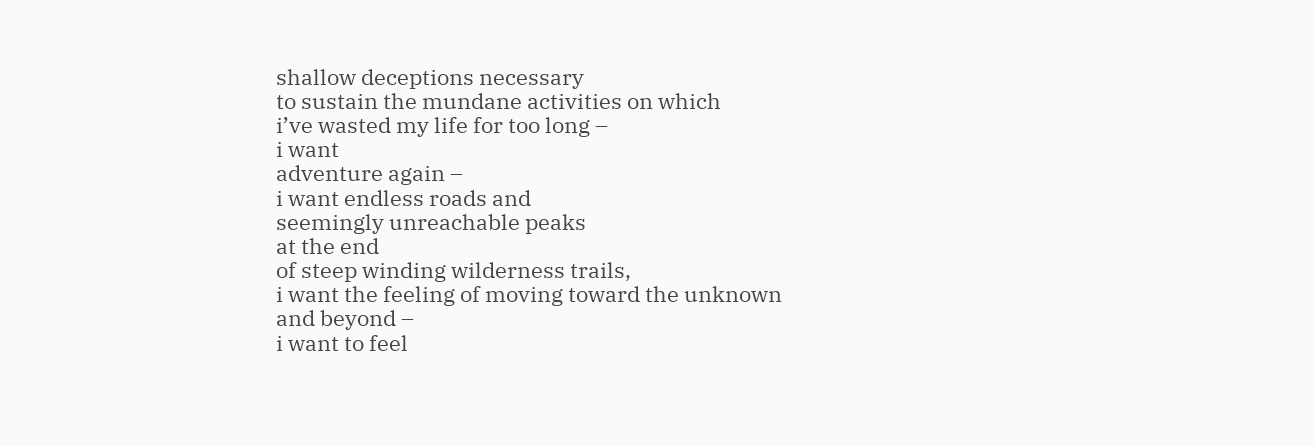shallow deceptions necessary
to sustain the mundane activities on which
i’ve wasted my life for too long –
i want
adventure again –
i want endless roads and
seemingly unreachable peaks
at the end
of steep winding wilderness trails,
i want the feeling of moving toward the unknown
and beyond –
i want to feel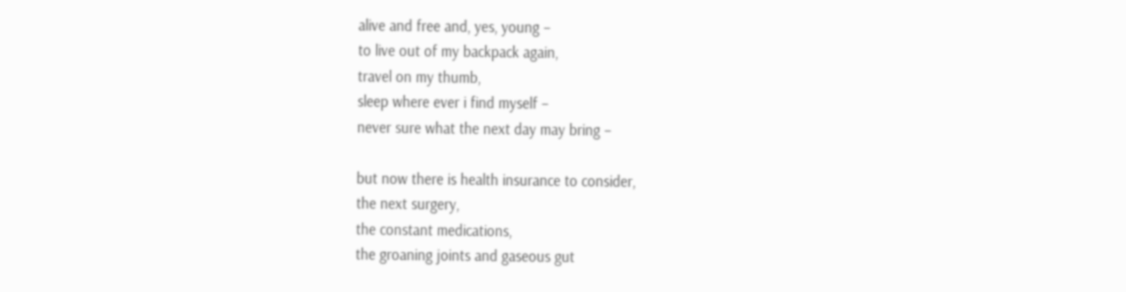alive and free and, yes, young –
to live out of my backpack again,
travel on my thumb,
sleep where ever i find myself –
never sure what the next day may bring –

but now there is health insurance to consider,
the next surgery,
the constant medications,
the groaning joints and gaseous gut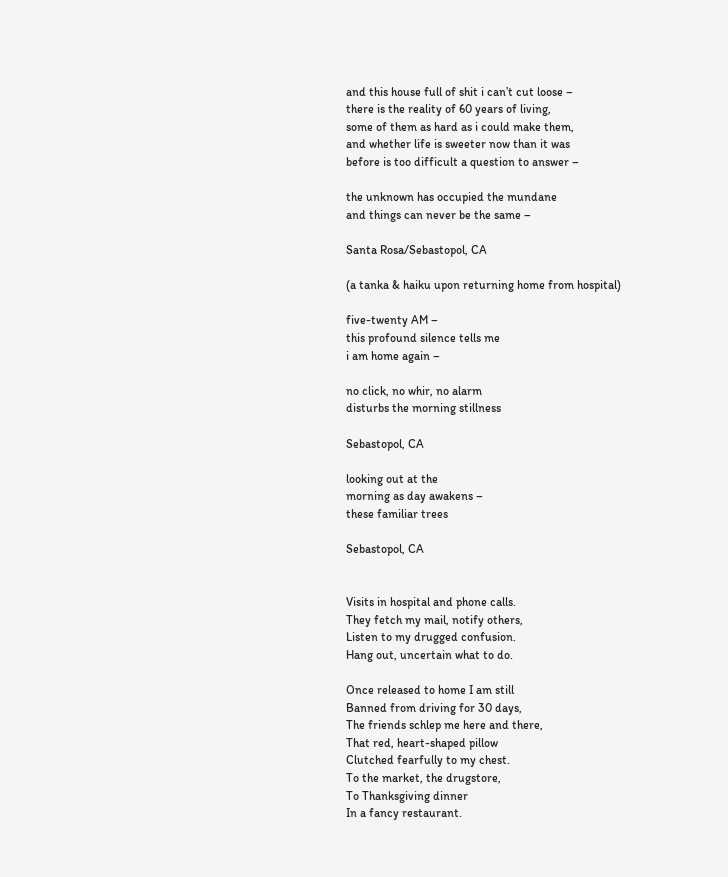and this house full of shit i can’t cut loose –
there is the reality of 60 years of living,
some of them as hard as i could make them,
and whether life is sweeter now than it was
before is too difficult a question to answer –

the unknown has occupied the mundane
and things can never be the same –

Santa Rosa/Sebastopol, CA

(a tanka & haiku upon returning home from hospital)

five-twenty AM –
this profound silence tells me
i am home again –

no click, no whir, no alarm
disturbs the morning stillness

Sebastopol, CA

looking out at the
morning as day awakens –
these familiar trees

Sebastopol, CA


Visits in hospital and phone calls.
They fetch my mail, notify others,
Listen to my drugged confusion.
Hang out, uncertain what to do.

Once released to home I am still
Banned from driving for 30 days,
The friends schlep me here and there,
That red, heart-shaped pillow
Clutched fearfully to my chest.
To the market, the drugstore,
To Thanksgiving dinner
In a fancy restaurant.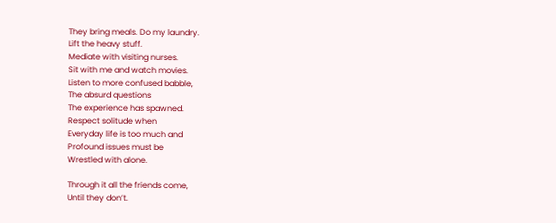They bring meals. Do my laundry.
Lift the heavy stuff.
Mediate with visiting nurses.
Sit with me and watch movies.
Listen to more confused babble,
The absurd questions
The experience has spawned.
Respect solitude when
Everyday life is too much and
Profound issues must be
Wrestled with alone.

Through it all the friends come,
Until they don’t.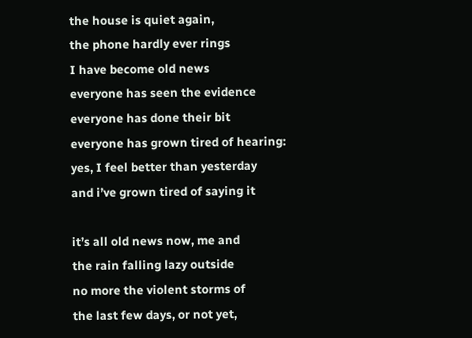the house is quiet again,
the phone hardly ever rings
I have become old news
everyone has seen the evidence
everyone has done their bit
everyone has grown tired of hearing:
yes, I feel better than yesterday
and i’ve grown tired of saying it

it’s all old news now, me and
the rain falling lazy outside
no more the violent storms of
the last few days, or not yet,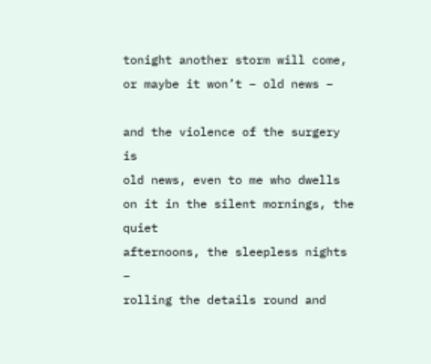tonight another storm will come,
or maybe it won’t – old news –

and the violence of the surgery is
old news, even to me who dwells
on it in the silent mornings, the quiet
afternoons, the sleepless nights –
rolling the details round and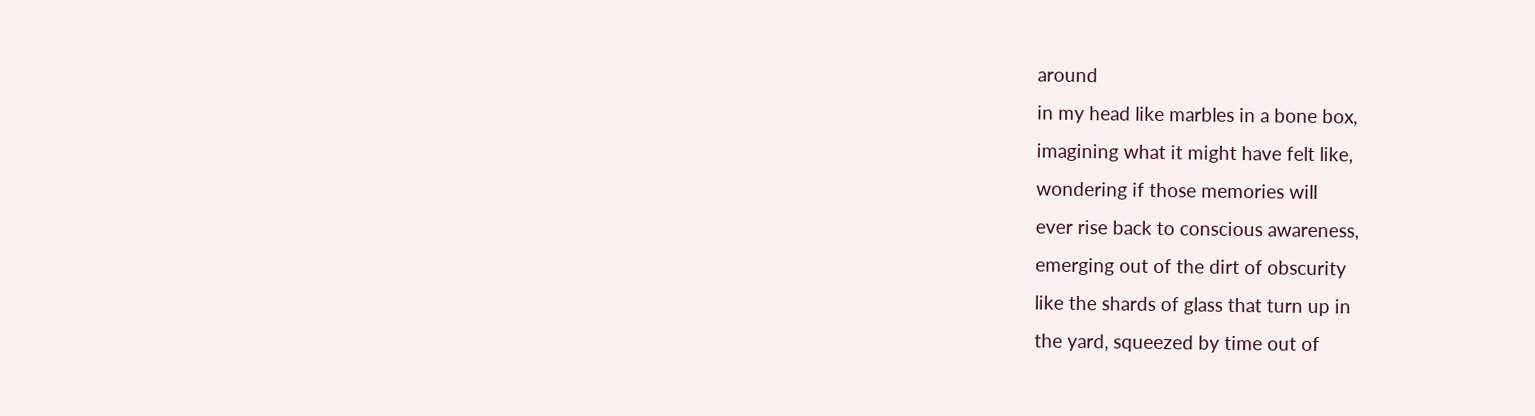around
in my head like marbles in a bone box,
imagining what it might have felt like,
wondering if those memories will
ever rise back to conscious awareness,
emerging out of the dirt of obscurity
like the shards of glass that turn up in
the yard, squeezed by time out of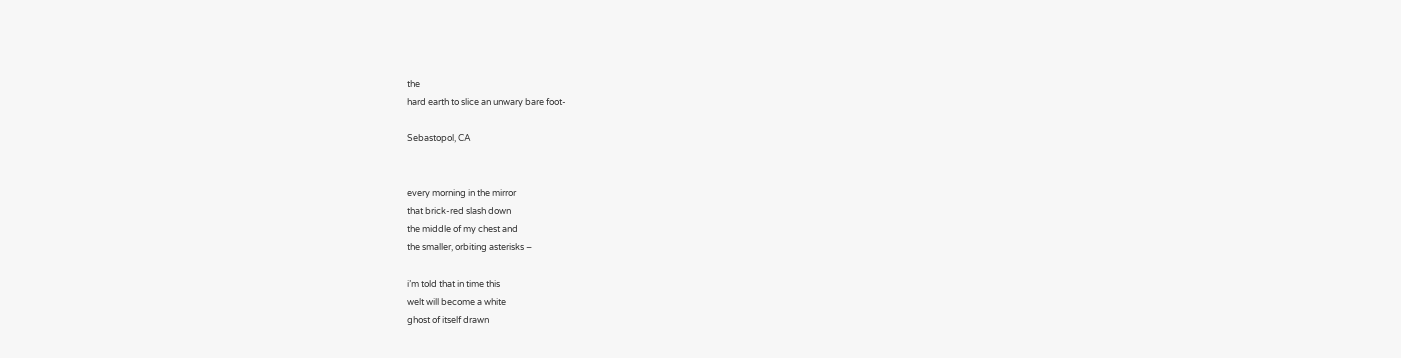the
hard earth to slice an unwary bare foot-

Sebastopol, CA


every morning in the mirror
that brick-red slash down
the middle of my chest and
the smaller, orbiting asterisks –

i’m told that in time this
welt will become a white
ghost of itself drawn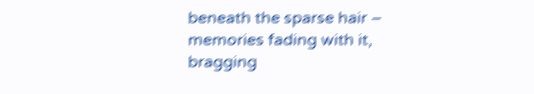beneath the sparse hair –
memories fading with it,
bragging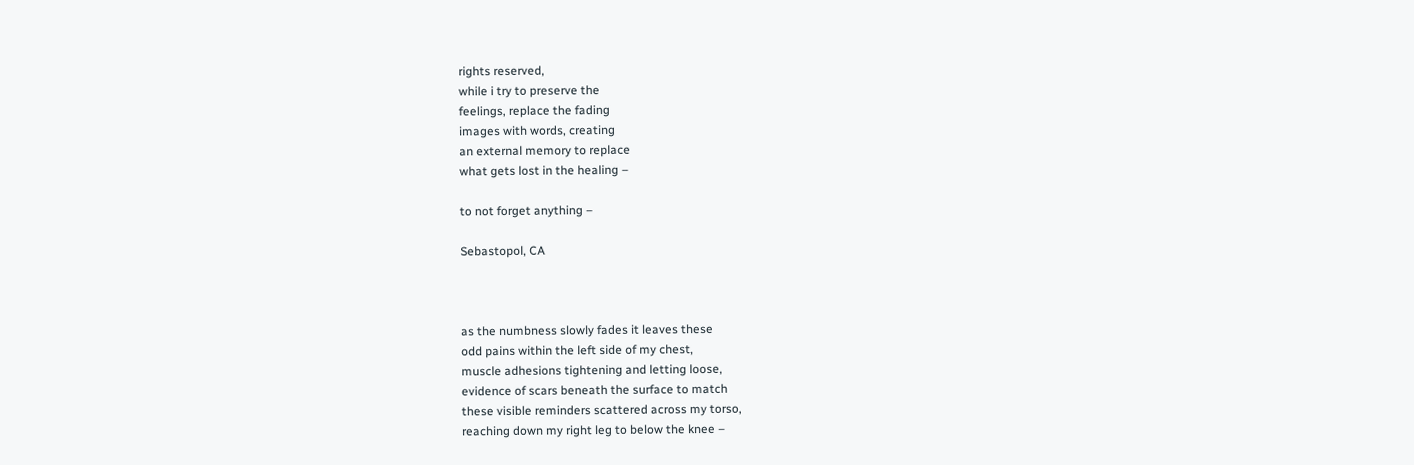rights reserved,
while i try to preserve the
feelings, replace the fading
images with words, creating
an external memory to replace
what gets lost in the healing –

to not forget anything –

Sebastopol, CA



as the numbness slowly fades it leaves these
odd pains within the left side of my chest,
muscle adhesions tightening and letting loose,
evidence of scars beneath the surface to match
these visible reminders scattered across my torso,
reaching down my right leg to below the knee –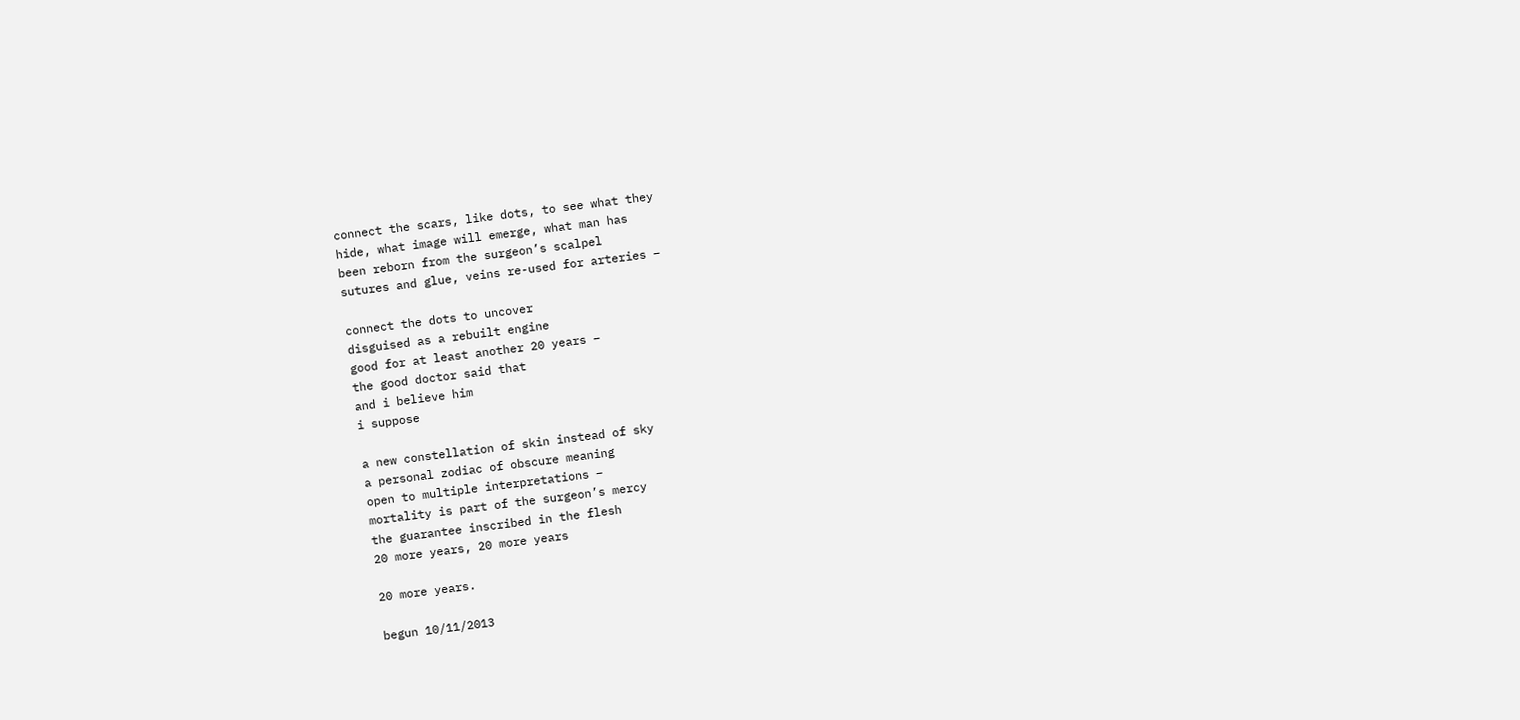connect the scars, like dots, to see what they
hide, what image will emerge, what man has
been reborn from the surgeon’s scalpel
sutures and glue, veins re-used for arteries –

connect the dots to uncover
disguised as a rebuilt engine
good for at least another 20 years –
the good doctor said that
and i believe him
i suppose

a new constellation of skin instead of sky
a personal zodiac of obscure meaning
open to multiple interpretations –
mortality is part of the surgeon’s mercy
the guarantee inscribed in the flesh
20 more years, 20 more years

20 more years.

begun 10/11/2013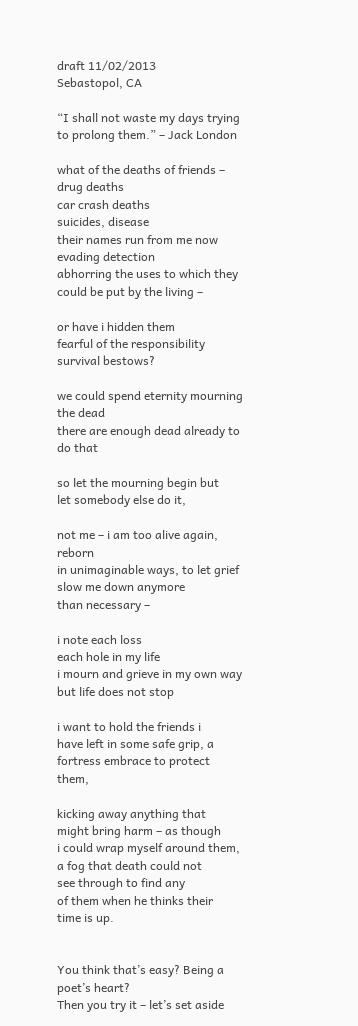draft 11/02/2013
Sebastopol, CA

“I shall not waste my days trying to prolong them.” – Jack London

what of the deaths of friends –
drug deaths
car crash deaths
suicides, disease
their names run from me now
evading detection
abhorring the uses to which they
could be put by the living –

or have i hidden them
fearful of the responsibility survival bestows?

we could spend eternity mourning the dead
there are enough dead already to do that

so let the mourning begin but
let somebody else do it,

not me – i am too alive again, reborn
in unimaginable ways, to let grief
slow me down anymore
than necessary –

i note each loss
each hole in my life
i mourn and grieve in my own way
but life does not stop

i want to hold the friends i
have left in some safe grip, a
fortress embrace to protect them,

kicking away anything that
might bring harm – as though
i could wrap myself around them,
a fog that death could not
see through to find any
of them when he thinks their
time is up.


You think that’s easy? Being a poet’s heart?
Then you try it – let’s set aside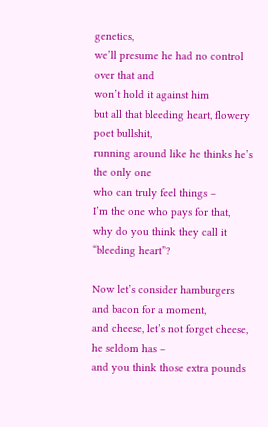genetics,
we’ll presume he had no control over that and
won’t hold it against him
but all that bleeding heart, flowery poet bullshit,
running around like he thinks he’s the only one
who can truly feel things –
I’m the one who pays for that,
why do you think they call it “bleeding heart”?

Now let’s consider hamburgers and bacon for a moment,
and cheese, let’s not forget cheese, he seldom has –
and you think those extra pounds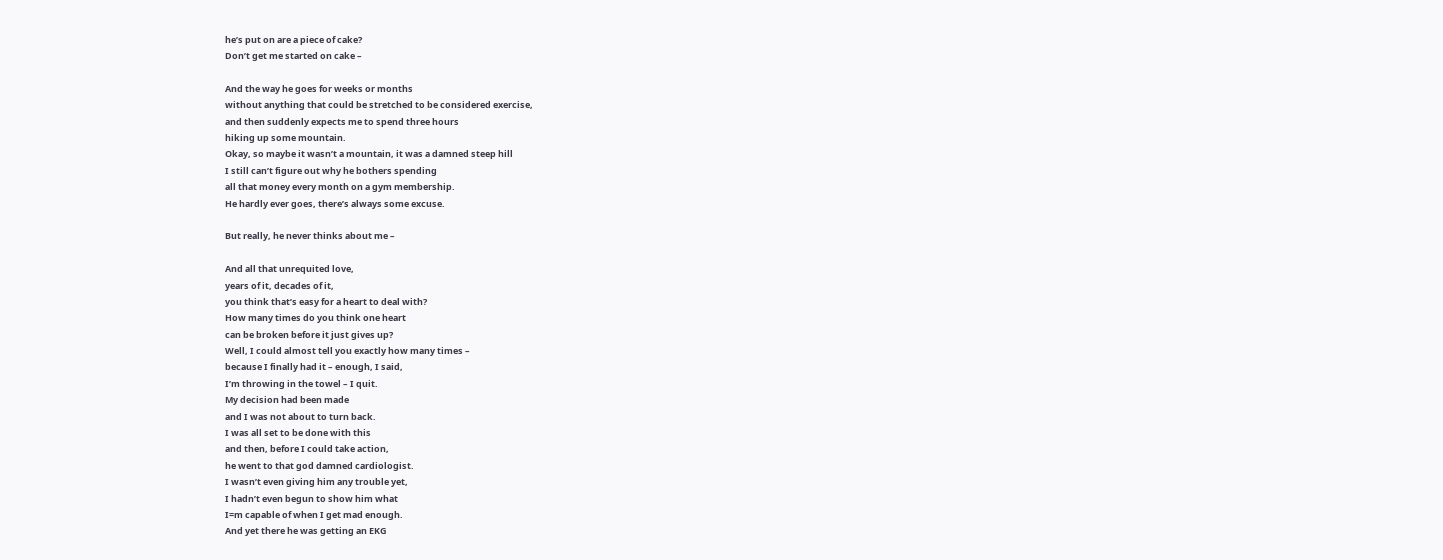he’s put on are a piece of cake?
Don’t get me started on cake –

And the way he goes for weeks or months
without anything that could be stretched to be considered exercise,
and then suddenly expects me to spend three hours
hiking up some mountain.
Okay, so maybe it wasn’t a mountain, it was a damned steep hill
I still can’t figure out why he bothers spending
all that money every month on a gym membership.
He hardly ever goes, there’s always some excuse.

But really, he never thinks about me –

And all that unrequited love,
years of it, decades of it,
you think that’s easy for a heart to deal with?
How many times do you think one heart
can be broken before it just gives up?
Well, I could almost tell you exactly how many times –
because I finally had it – enough, I said,
I’m throwing in the towel – I quit.
My decision had been made
and I was not about to turn back.
I was all set to be done with this
and then, before I could take action,
he went to that god damned cardiologist.
I wasn’t even giving him any trouble yet,
I hadn’t even begun to show him what
I=m capable of when I get mad enough.
And yet there he was getting an EKG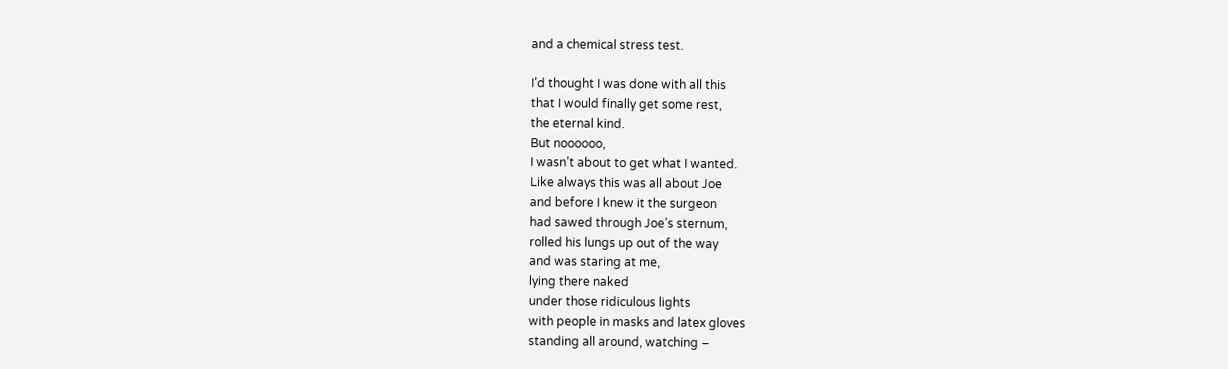and a chemical stress test.

I’d thought I was done with all this
that I would finally get some rest,
the eternal kind.
But noooooo,
I wasn’t about to get what I wanted.
Like always this was all about Joe
and before I knew it the surgeon
had sawed through Joe’s sternum,
rolled his lungs up out of the way
and was staring at me,
lying there naked
under those ridiculous lights
with people in masks and latex gloves
standing all around, watching –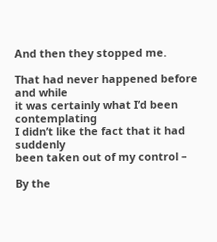And then they stopped me.

That had never happened before and while
it was certainly what I’d been contemplating
I didn’t like the fact that it had suddenly
been taken out of my control –

By the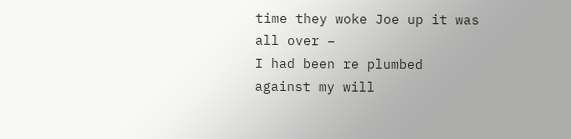time they woke Joe up it was all over –
I had been re plumbed
against my will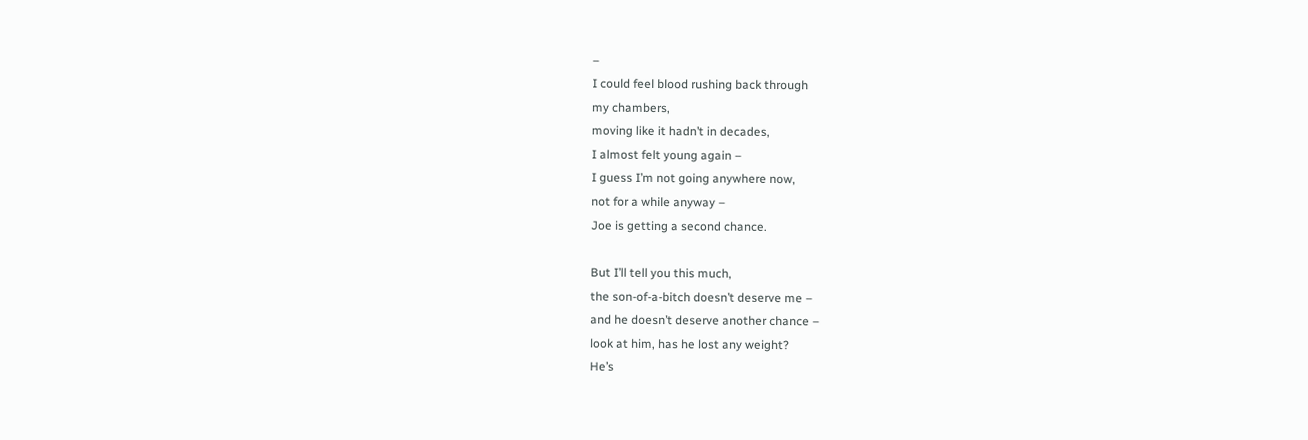–
I could feel blood rushing back through
my chambers,
moving like it hadn’t in decades,
I almost felt young again –
I guess I’m not going anywhere now,
not for a while anyway –
Joe is getting a second chance.

But I’ll tell you this much,
the son-of-a-bitch doesn’t deserve me –
and he doesn’t deserve another chance –
look at him, has he lost any weight?
He’s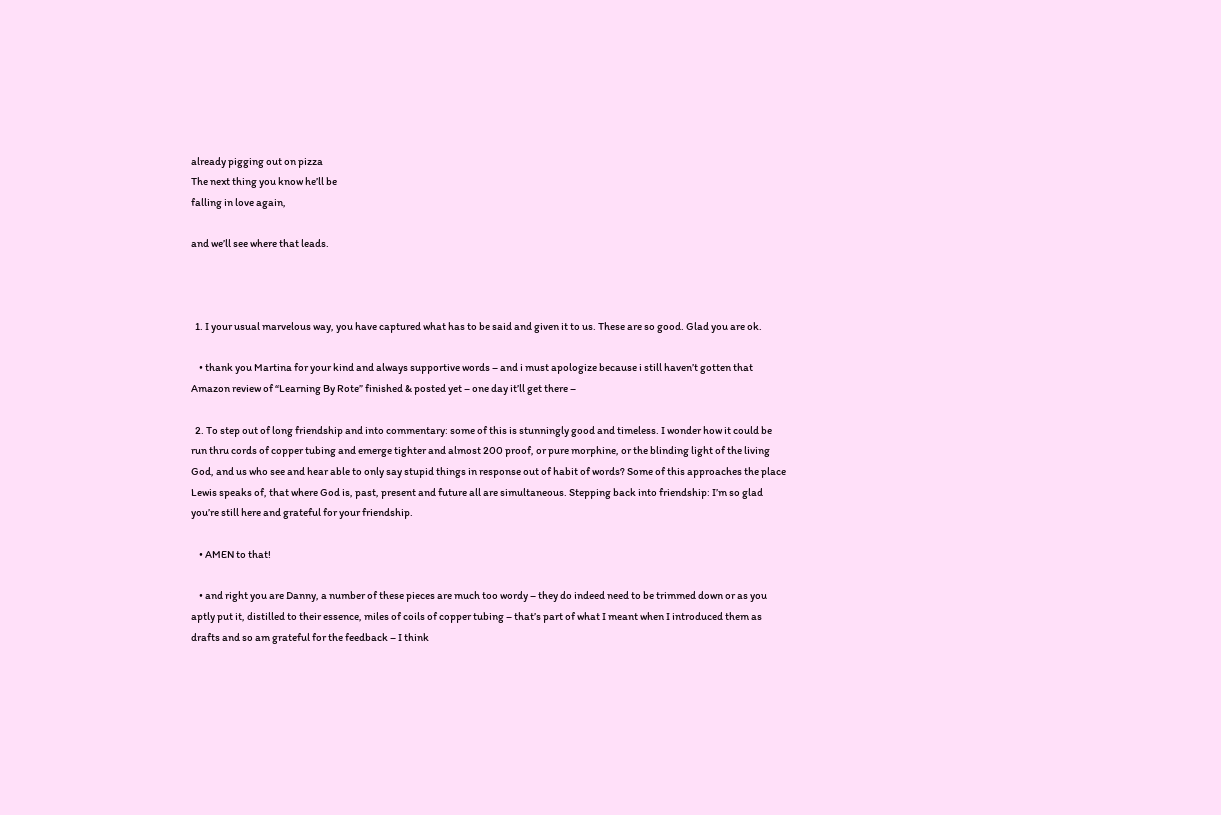already pigging out on pizza
The next thing you know he’ll be
falling in love again,

and we’ll see where that leads.



  1. I your usual marvelous way, you have captured what has to be said and given it to us. These are so good. Glad you are ok.

    • thank you Martina for your kind and always supportive words – and i must apologize because i still haven’t gotten that Amazon review of “Learning By Rote” finished & posted yet – one day it’ll get there –

  2. To step out of long friendship and into commentary: some of this is stunningly good and timeless. I wonder how it could be run thru cords of copper tubing and emerge tighter and almost 200 proof, or pure morphine, or the blinding light of the living God, and us who see and hear able to only say stupid things in response out of habit of words? Some of this approaches the place Lewis speaks of, that where God is, past, present and future all are simultaneous. Stepping back into friendship: I’m so glad you’re still here and grateful for your friendship.

    • AMEN to that!

    • and right you are Danny, a number of these pieces are much too wordy – they do indeed need to be trimmed down or as you aptly put it, distilled to their essence, miles of coils of copper tubing – that’s part of what I meant when I introduced them as drafts and so am grateful for the feedback – I think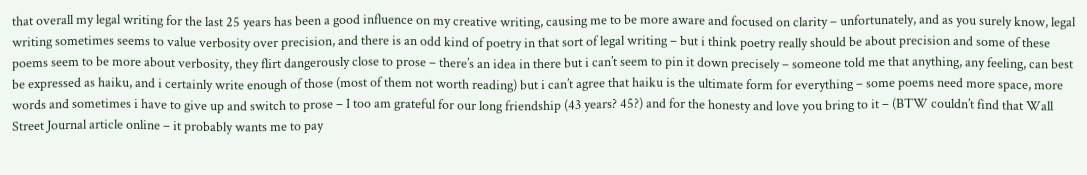that overall my legal writing for the last 25 years has been a good influence on my creative writing, causing me to be more aware and focused on clarity – unfortunately, and as you surely know, legal writing sometimes seems to value verbosity over precision, and there is an odd kind of poetry in that sort of legal writing – but i think poetry really should be about precision and some of these poems seem to be more about verbosity, they flirt dangerously close to prose – there’s an idea in there but i can’t seem to pin it down precisely – someone told me that anything, any feeling, can best be expressed as haiku, and i certainly write enough of those (most of them not worth reading) but i can’t agree that haiku is the ultimate form for everything – some poems need more space, more words and sometimes i have to give up and switch to prose – I too am grateful for our long friendship (43 years? 45?) and for the honesty and love you bring to it – (BTW couldn’t find that Wall Street Journal article online – it probably wants me to pay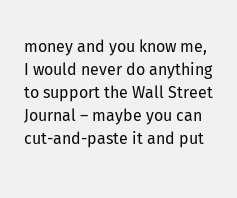money and you know me, I would never do anything to support the Wall Street Journal – maybe you can cut-and-paste it and put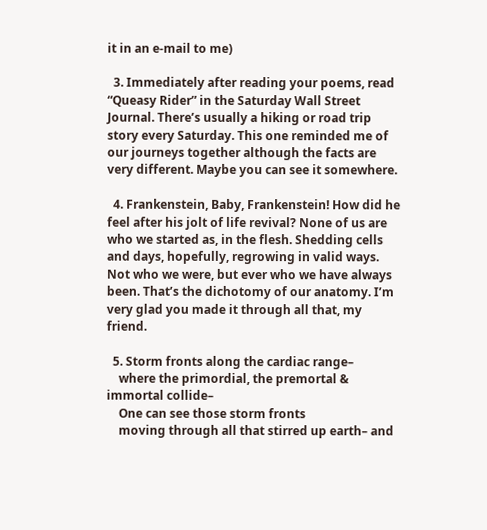it in an e-mail to me)

  3. Immediately after reading your poems, read “Queasy Rider” in the Saturday Wall Street Journal. There’s usually a hiking or road trip story every Saturday. This one reminded me of our journeys together although the facts are very different. Maybe you can see it somewhere.

  4. Frankenstein, Baby, Frankenstein! How did he feel after his jolt of life revival? None of us are who we started as, in the flesh. Shedding cells and days, hopefully, regrowing in valid ways. Not who we were, but ever who we have always been. That’s the dichotomy of our anatomy. I’m very glad you made it through all that, my friend.

  5. Storm fronts along the cardiac range–
    where the primordial, the premortal & immortal collide–
    One can see those storm fronts
    moving through all that stirred up earth– and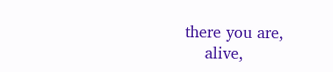there you are,
    alive,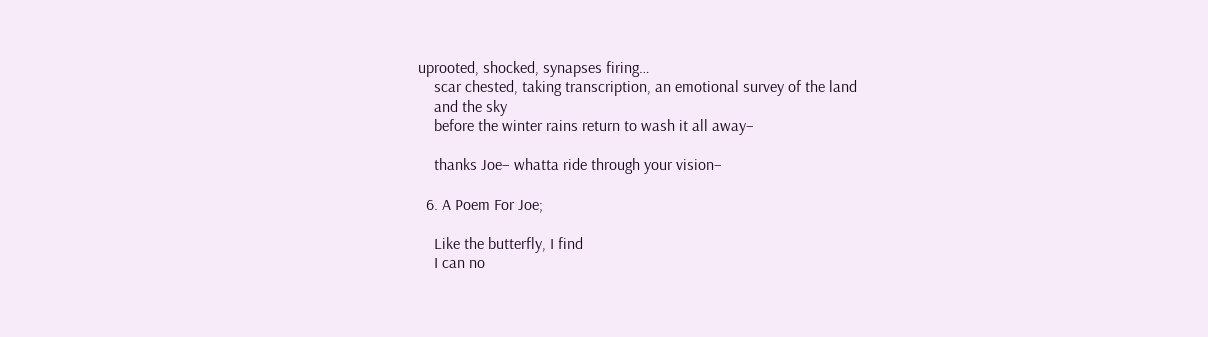uprooted, shocked, synapses firing…
    scar chested, taking transcription, an emotional survey of the land
    and the sky
    before the winter rains return to wash it all away–

    thanks Joe– whatta ride through your vision–

  6. A Poem For Joe;

    Like the butterfly, I find
    I can no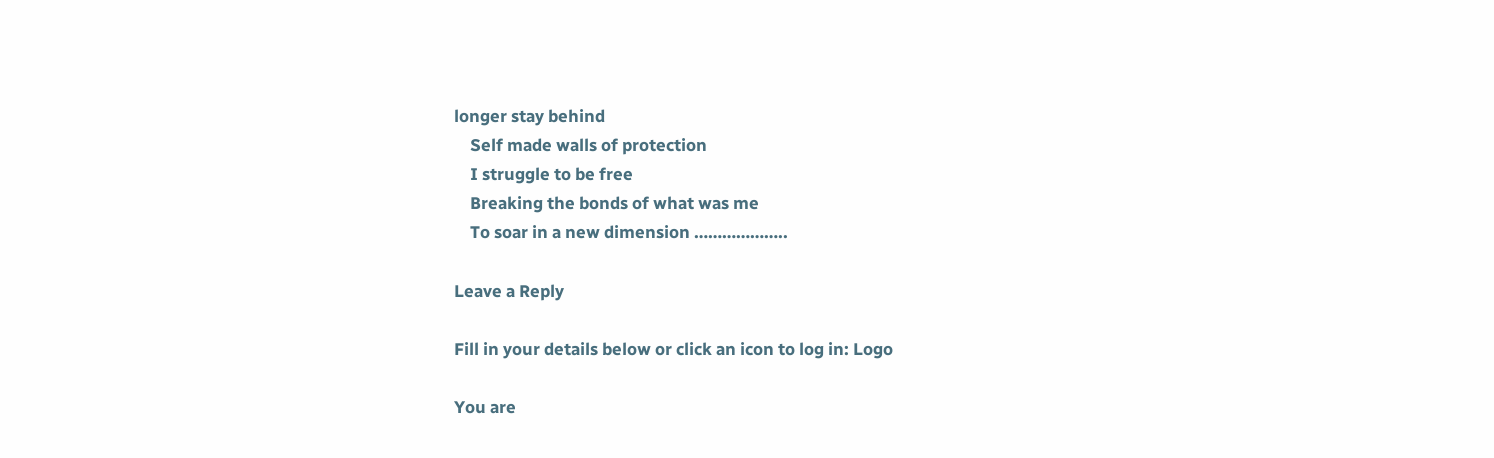longer stay behind
    Self made walls of protection
    I struggle to be free
    Breaking the bonds of what was me
    To soar in a new dimension ………………..

Leave a Reply

Fill in your details below or click an icon to log in: Logo

You are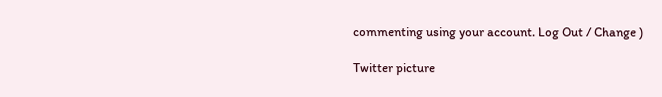commenting using your account. Log Out / Change )

Twitter picture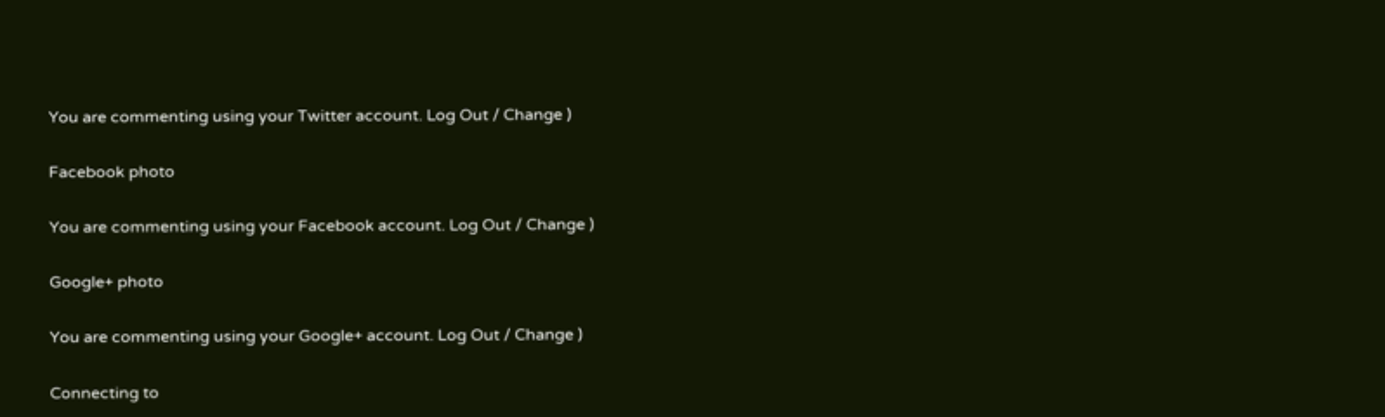You are commenting using your Twitter account. Log Out / Change )

Facebook photo

You are commenting using your Facebook account. Log Out / Change )

Google+ photo

You are commenting using your Google+ account. Log Out / Change )

Connecting to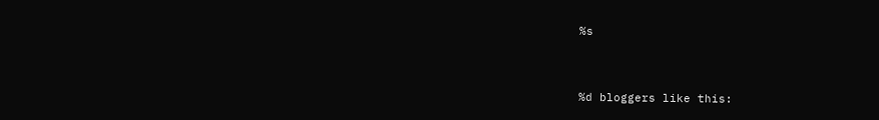%s


%d bloggers like this: